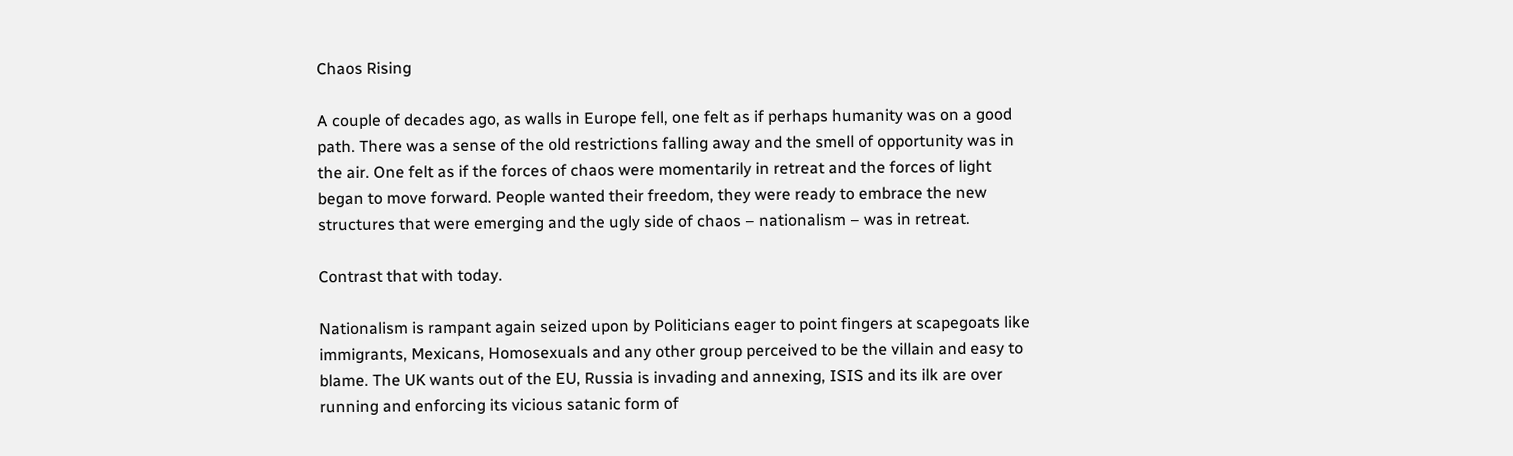Chaos Rising

A couple of decades ago, as walls in Europe fell, one felt as if perhaps humanity was on a good path. There was a sense of the old restrictions falling away and the smell of opportunity was in the air. One felt as if the forces of chaos were momentarily in retreat and the forces of light began to move forward. People wanted their freedom, they were ready to embrace the new structures that were emerging and the ugly side of chaos – nationalism – was in retreat.

Contrast that with today.

Nationalism is rampant again seized upon by Politicians eager to point fingers at scapegoats like immigrants, Mexicans, Homosexuals and any other group perceived to be the villain and easy to blame. The UK wants out of the EU, Russia is invading and annexing, ISIS and its ilk are over running and enforcing its vicious satanic form of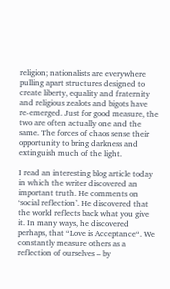religion; nationalists are everywhere pulling apart structures designed to create liberty, equality and fraternity and religious zealots and bigots have re-emerged. Just for good measure, the two are often actually one and the same. The forces of chaos sense their opportunity to bring darkness and extinguish much of the light.

I read an interesting blog article today in which the writer discovered an important truth. He comments on ‘social reflection’. He discovered that the world reflects back what you give it. In many ways, he discovered perhaps, that “Love is Acceptance“. We constantly measure others as a reflection of ourselves – by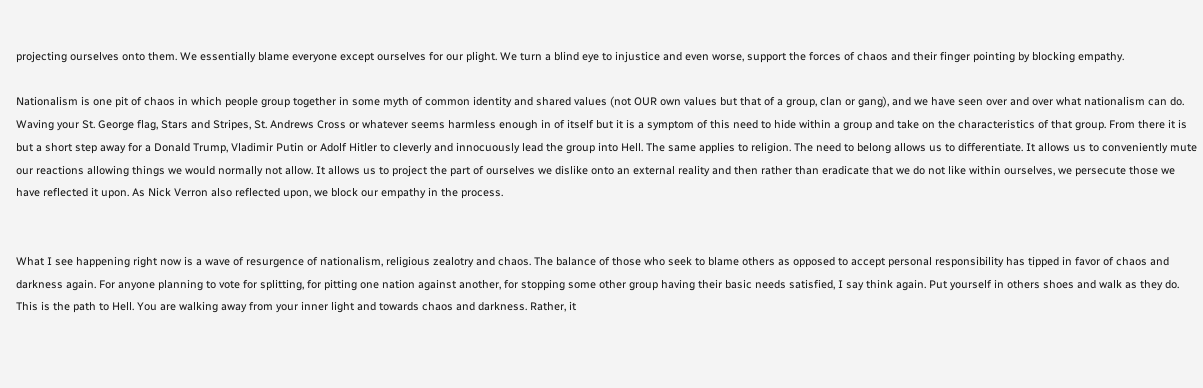projecting ourselves onto them. We essentially blame everyone except ourselves for our plight. We turn a blind eye to injustice and even worse, support the forces of chaos and their finger pointing by blocking empathy.

Nationalism is one pit of chaos in which people group together in some myth of common identity and shared values (not OUR own values but that of a group, clan or gang), and we have seen over and over what nationalism can do. Waving your St. George flag, Stars and Stripes, St. Andrews Cross or whatever seems harmless enough in of itself but it is a symptom of this need to hide within a group and take on the characteristics of that group. From there it is but a short step away for a Donald Trump, Vladimir Putin or Adolf Hitler to cleverly and innocuously lead the group into Hell. The same applies to religion. The need to belong allows us to differentiate. It allows us to conveniently mute our reactions allowing things we would normally not allow. It allows us to project the part of ourselves we dislike onto an external reality and then rather than eradicate that we do not like within ourselves, we persecute those we have reflected it upon. As Nick Verron also reflected upon, we block our empathy in the process.


What I see happening right now is a wave of resurgence of nationalism, religious zealotry and chaos. The balance of those who seek to blame others as opposed to accept personal responsibility has tipped in favor of chaos and darkness again. For anyone planning to vote for splitting, for pitting one nation against another, for stopping some other group having their basic needs satisfied, I say think again. Put yourself in others shoes and walk as they do. This is the path to Hell. You are walking away from your inner light and towards chaos and darkness. Rather, it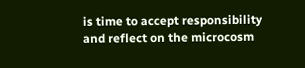is time to accept responsibility and reflect on the microcosm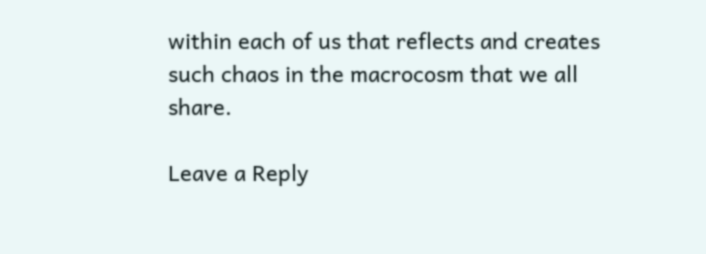within each of us that reflects and creates such chaos in the macrocosm that we all share.

Leave a Reply